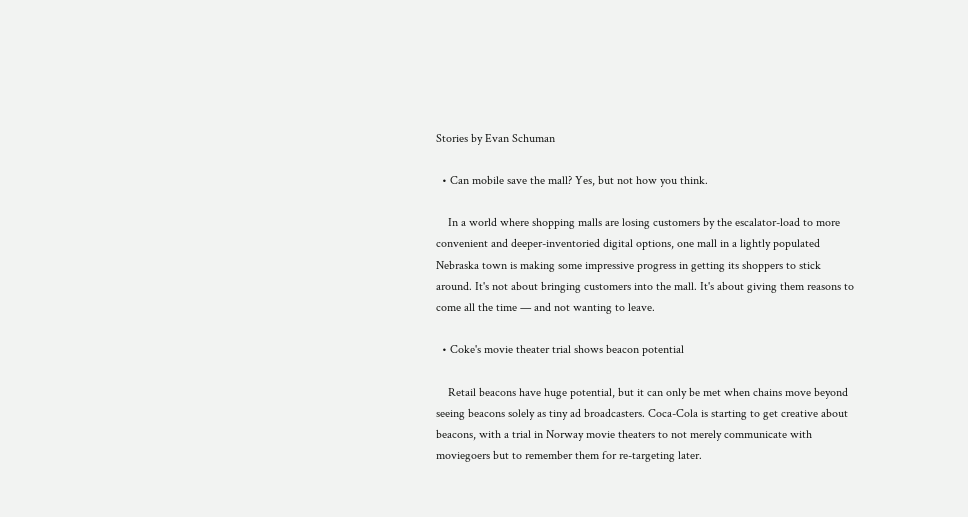Stories by Evan Schuman

  • Can mobile save the mall? Yes, but not how you think.

    In a world where shopping malls are losing customers by the escalator-load to more convenient and deeper-inventoried digital options, one mall in a lightly populated Nebraska town is making some impressive progress in getting its shoppers to stick around. It's not about bringing customers into the mall. It's about giving them reasons to come all the time — and not wanting to leave.

  • Coke's movie theater trial shows beacon potential

    Retail beacons have huge potential, but it can only be met when chains move beyond seeing beacons solely as tiny ad broadcasters. Coca-Cola is starting to get creative about beacons, with a trial in Norway movie theaters to not merely communicate with moviegoers but to remember them for re-targeting later.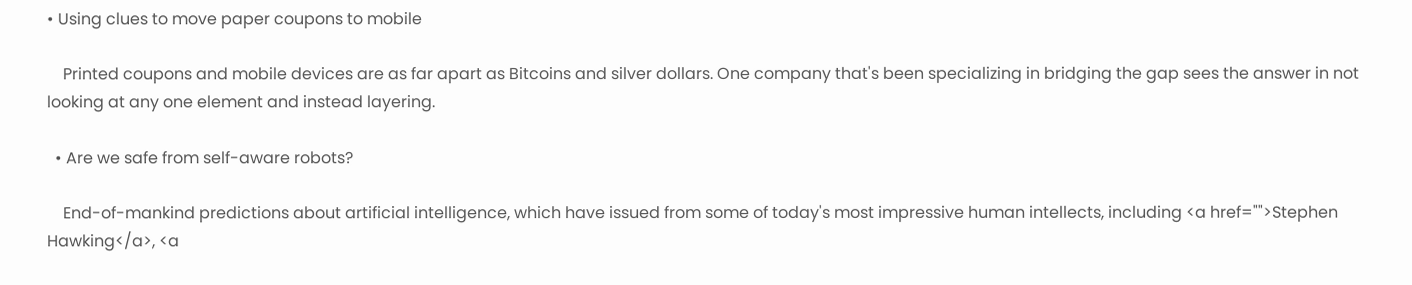• Using clues to move paper coupons to mobile

    Printed coupons and mobile devices are as far apart as Bitcoins and silver dollars. One company that's been specializing in bridging the gap sees the answer in not looking at any one element and instead layering.

  • Are we safe from self-aware robots?

    End-of-mankind predictions about artificial intelligence, which have issued from some of today's most impressive human intellects, including <a href="">Stephen Hawking</a>, <a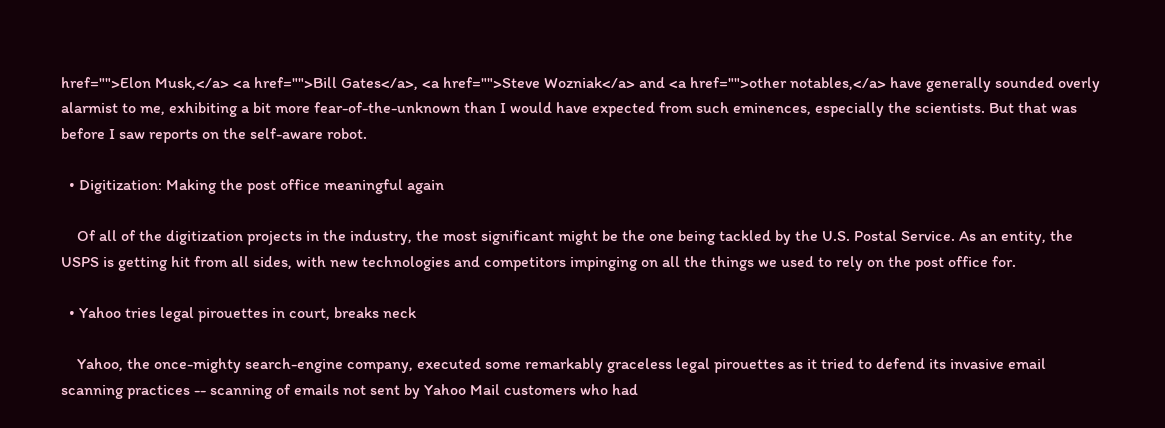href="">Elon Musk,</a> <a href="">Bill Gates</a>, <a href="">Steve Wozniak</a> and <a href="">other notables,</a> have generally sounded overly alarmist to me, exhibiting a bit more fear-of-the-unknown than I would have expected from such eminences, especially the scientists. But that was before I saw reports on the self-aware robot.

  • Digitization: Making the post office meaningful again

    Of all of the digitization projects in the industry, the most significant might be the one being tackled by the U.S. Postal Service. As an entity, the USPS is getting hit from all sides, with new technologies and competitors impinging on all the things we used to rely on the post office for.

  • Yahoo tries legal pirouettes in court, breaks neck

    Yahoo, the once-mighty search-engine company, executed some remarkably graceless legal pirouettes as it tried to defend its invasive email scanning practices -- scanning of emails not sent by Yahoo Mail customers who had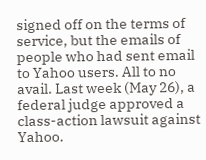signed off on the terms of service, but the emails of people who had sent email to Yahoo users. All to no avail. Last week (May 26), a federal judge approved a class-action lawsuit against Yahoo.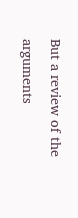But a review of the arguments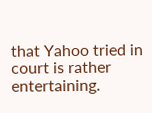that Yahoo tried in court is rather entertaining.